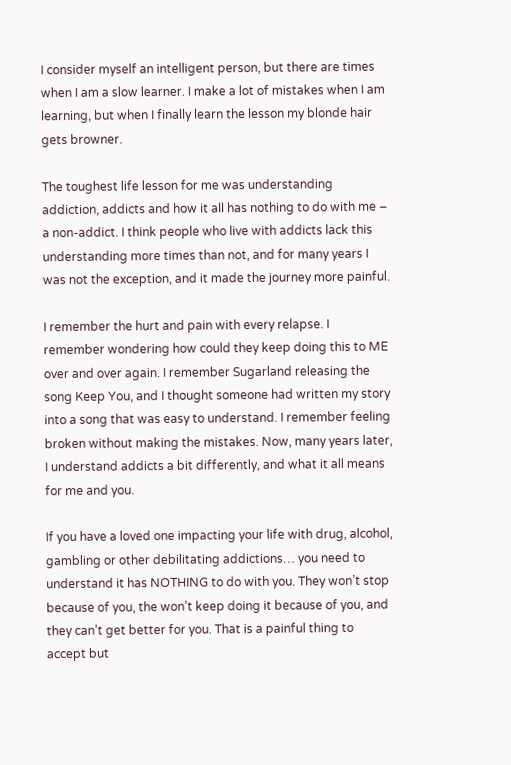I consider myself an intelligent person, but there are times when I am a slow learner. I make a lot of mistakes when I am learning, but when I finally learn the lesson my blonde hair gets browner.

The toughest life lesson for me was understanding addiction, addicts and how it all has nothing to do with me – a non-addict. I think people who live with addicts lack this understanding more times than not, and for many years I was not the exception, and it made the journey more painful.

I remember the hurt and pain with every relapse. I remember wondering how could they keep doing this to ME over and over again. I remember Sugarland releasing the song Keep You, and I thought someone had written my story into a song that was easy to understand. I remember feeling broken without making the mistakes. Now, many years later, I understand addicts a bit differently, and what it all means for me and you.

If you have a loved one impacting your life with drug, alcohol, gambling or other debilitating addictions… you need to understand it has NOTHING to do with you. They won’t stop because of you, the won’t keep doing it because of you, and they can’t get better for you. That is a painful thing to accept but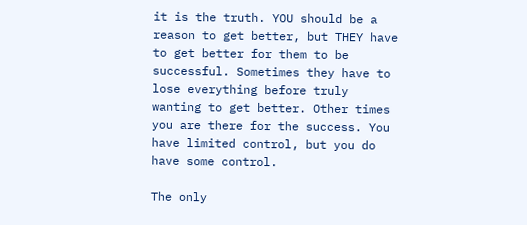it is the truth. YOU should be a reason to get better, but THEY have to get better for them to be successful. Sometimes they have to lose everything before truly wanting to get better. Other times you are there for the success. You have limited control, but you do have some control.

The only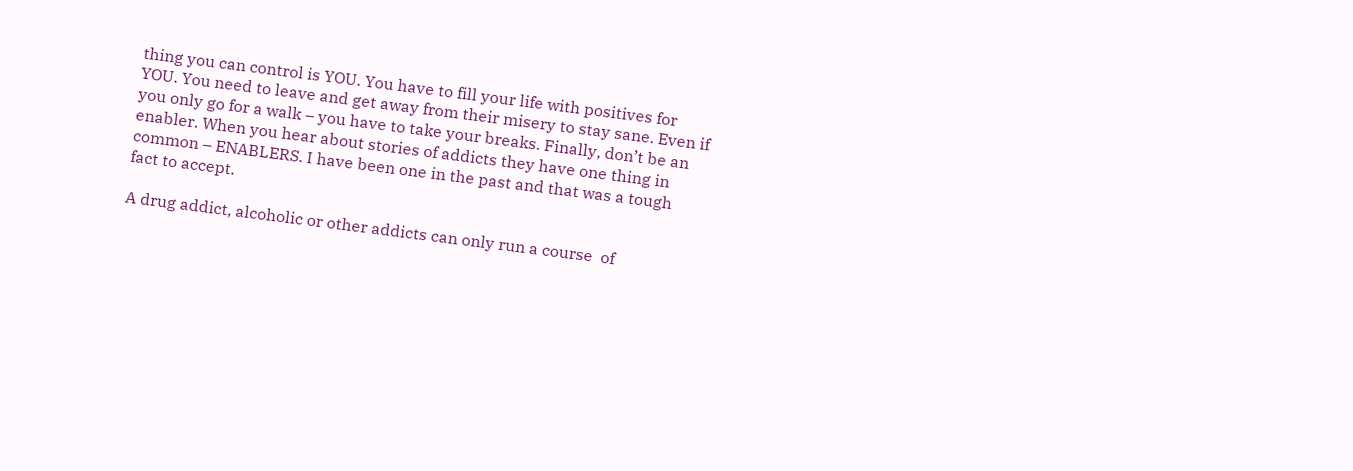thing you can control is YOU. You have to fill your life with positives for YOU. You need to leave and get away from their misery to stay sane. Even if you only go for a walk – you have to take your breaks. Finally, don’t be an enabler. When you hear about stories of addicts they have one thing in common – ENABLERS. I have been one in the past and that was a tough fact to accept.

A drug addict, alcoholic or other addicts can only run a course  of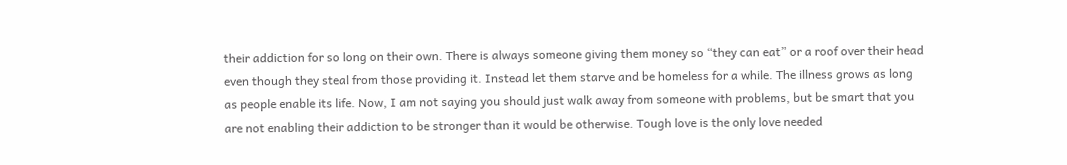their addiction for so long on their own. There is always someone giving them money so “they can eat” or a roof over their head even though they steal from those providing it. Instead let them starve and be homeless for a while. The illness grows as long as people enable its life. Now, I am not saying you should just walk away from someone with problems, but be smart that you are not enabling their addiction to be stronger than it would be otherwise. Tough love is the only love needed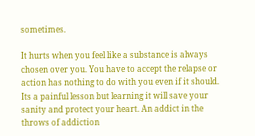sometimes.

It hurts when you feel like a substance is always chosen over you. You have to accept the relapse or action has nothing to do with you even if it should. Its a painful lesson but learning it will save your sanity and protect your heart. An addict in the throws of addiction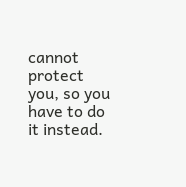cannot protect you, so you have to do it instead.